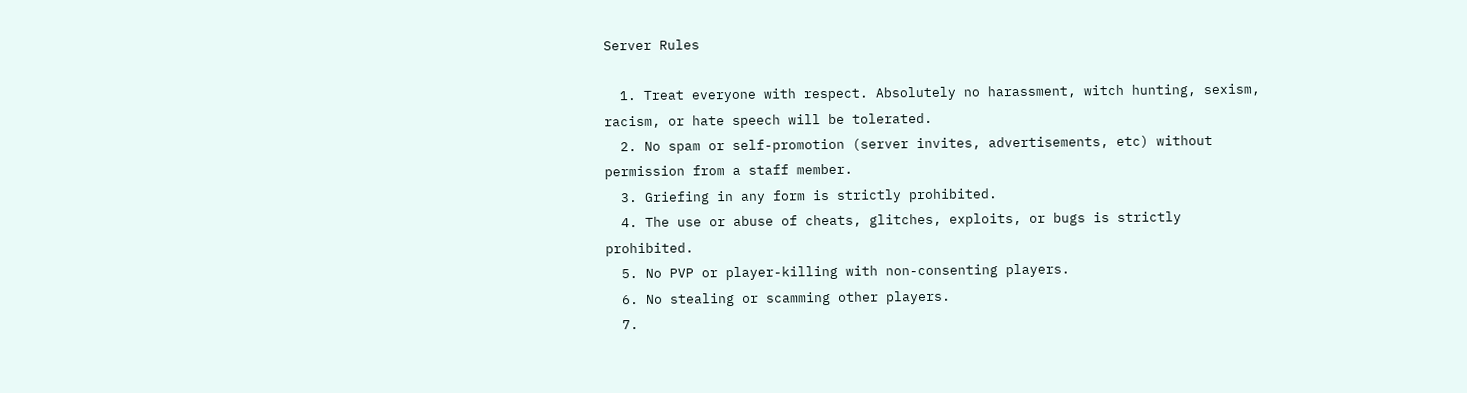Server Rules

  1. Treat everyone with respect. Absolutely no harassment, witch hunting, sexism, racism, or hate speech will be tolerated.
  2. No spam or self-promotion (server invites, advertisements, etc) without permission from a staff member.
  3. Griefing in any form is strictly prohibited.
  4. The use or abuse of cheats, glitches, exploits, or bugs is strictly prohibited.
  5. No PVP or player-killing with non-consenting players.
  6. No stealing or scamming other players.
  7.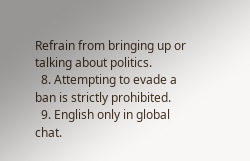Refrain from bringing up or talking about politics.
  8. Attempting to evade a ban is strictly prohibited.
  9. English only in global chat.